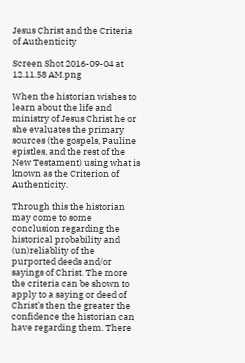Jesus Christ and the Criteria of Authenticity

Screen Shot 2016-09-04 at 12.11.58 AM.png

When the historian wishes to learn about the life and ministry of Jesus Christ he or she evaluates the primary sources (the gospels, Pauline epistles, and the rest of the New Testament) using what is known as the Criterion of Authenticity.

Through this the historian may come to some conclusion regarding the historical probability and (un)reliablity of the purported deeds and/or sayings of Christ. The more the criteria can be shown to apply to a saying or deed of Christ’s then the greater the confidence the historian can have regarding them. There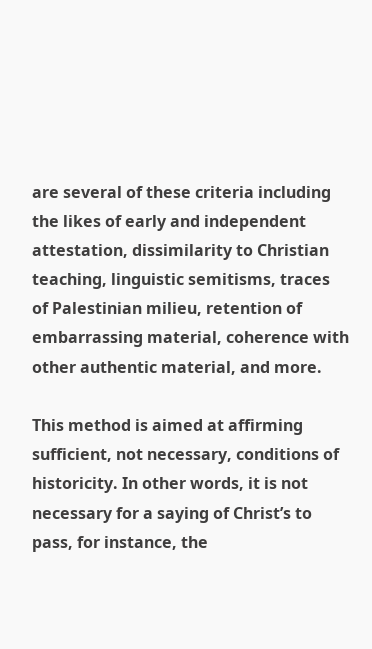are several of these criteria including the likes of early and independent attestation, dissimilarity to Christian teaching, linguistic semitisms, traces of Palestinian milieu, retention of  embarrassing material, coherence with other authentic material, and more.

This method is aimed at affirming sufficient, not necessary, conditions of historicity. In other words, it is not necessary for a saying of Christ’s to pass, for instance, the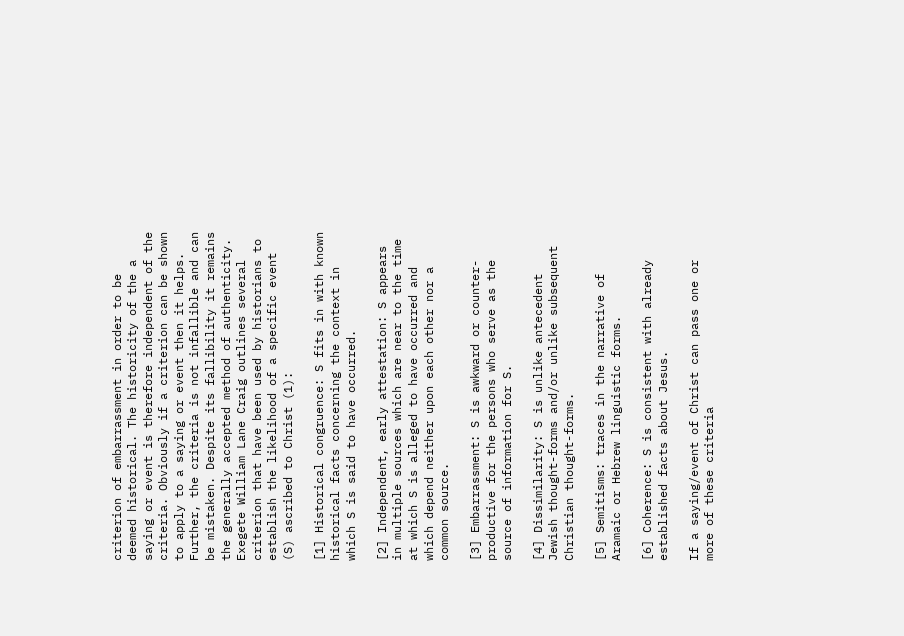criterion of embarrassment in order to be deemed historical. The historicity of the a saying or event is therefore independent of the criteria. Obviously if a criterion can be shown to apply to a saying or event then it helps. Further, the criteria is not infallible and can be mistaken. Despite its fallibility it remains the generally accepted method of authenticity. Exegete William Lane Craig outlines several criterion that have been used by historians to establish the likelihood of a specific event (S) ascribed to Christ (1):

[1] Historical congruence: S fits in with known historical facts concerning the context in which S is said to have occurred.

[2] Independent, early attestation: S appears in multiple sources which are near to the time at which S is alleged to have occurred and which depend neither upon each other nor a common source.

[3] Embarrassment: S is awkward or counter-productive for the persons who serve as the source of information for S.

[4] Dissimilarity: S is unlike antecedent Jewish thought-forms and/or unlike subsequent Christian thought-forms.

[5] Semitisms: traces in the narrative of Aramaic or Hebrew linguistic forms.

[6] Coherence: S is consistent with already established facts about Jesus.

If a saying/event of Christ can pass one or more of these criteria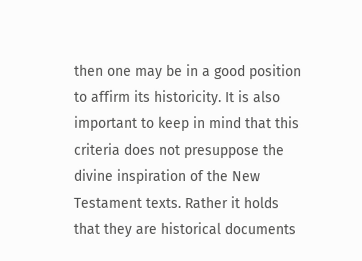then one may be in a good position to affirm its historicity. It is also important to keep in mind that this criteria does not presuppose the divine inspiration of the New Testament texts. Rather it holds that they are historical documents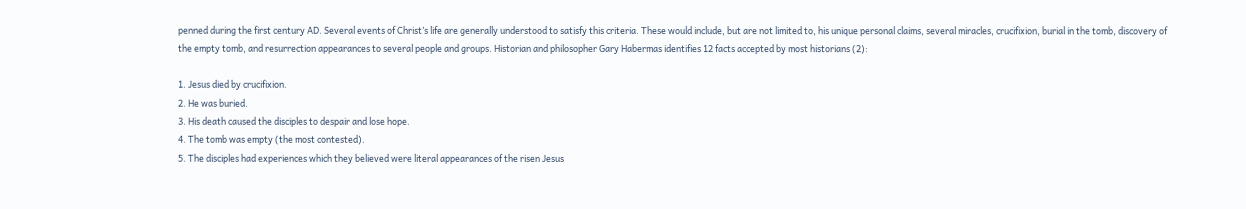penned during the first century AD. Several events of Christ’s life are generally understood to satisfy this criteria. These would include, but are not limited to, his unique personal claims, several miracles, crucifixion, burial in the tomb, discovery of the empty tomb, and resurrection appearances to several people and groups. Historian and philosopher Gary Habermas identifies 12 facts accepted by most historians (2):

1. Jesus died by crucifixion.
2. He was buried.
3. His death caused the disciples to despair and lose hope.
4. The tomb was empty (the most contested).
5. The disciples had experiences which they believed were literal appearances of the risen Jesus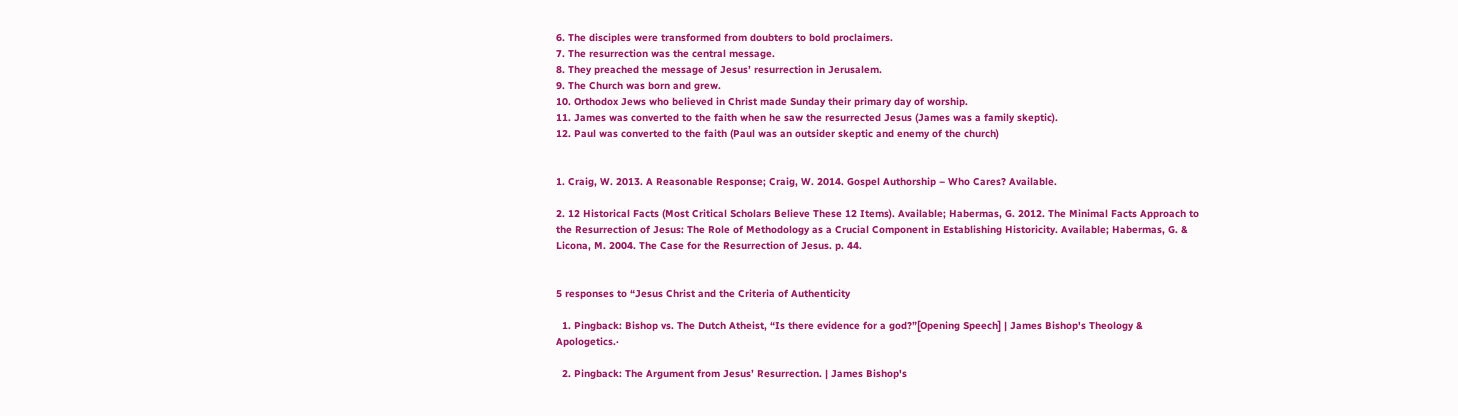6. The disciples were transformed from doubters to bold proclaimers.
7. The resurrection was the central message.
8. They preached the message of Jesus’ resurrection in Jerusalem.
9. The Church was born and grew.
10. Orthodox Jews who believed in Christ made Sunday their primary day of worship.
11. James was converted to the faith when he saw the resurrected Jesus (James was a family skeptic).
12. Paul was converted to the faith (Paul was an outsider skeptic and enemy of the church)


1. Craig, W. 2013. A Reasonable Response; Craig, W. 2014. Gospel Authorship – Who Cares? Available.

2. 12 Historical Facts (Most Critical Scholars Believe These 12 Items). Available; Habermas, G. 2012. The Minimal Facts Approach to the Resurrection of Jesus: The Role of Methodology as a Crucial Component in Establishing Historicity. Available; Habermas, G. & Licona, M. 2004. The Case for the Resurrection of Jesus. p. 44.


5 responses to “Jesus Christ and the Criteria of Authenticity

  1. Pingback: Bishop vs. The Dutch Atheist, “Is there evidence for a god?”[Opening Speech] | James Bishop's Theology & Apologetics.·

  2. Pingback: The Argument from Jesus’ Resurrection. | James Bishop's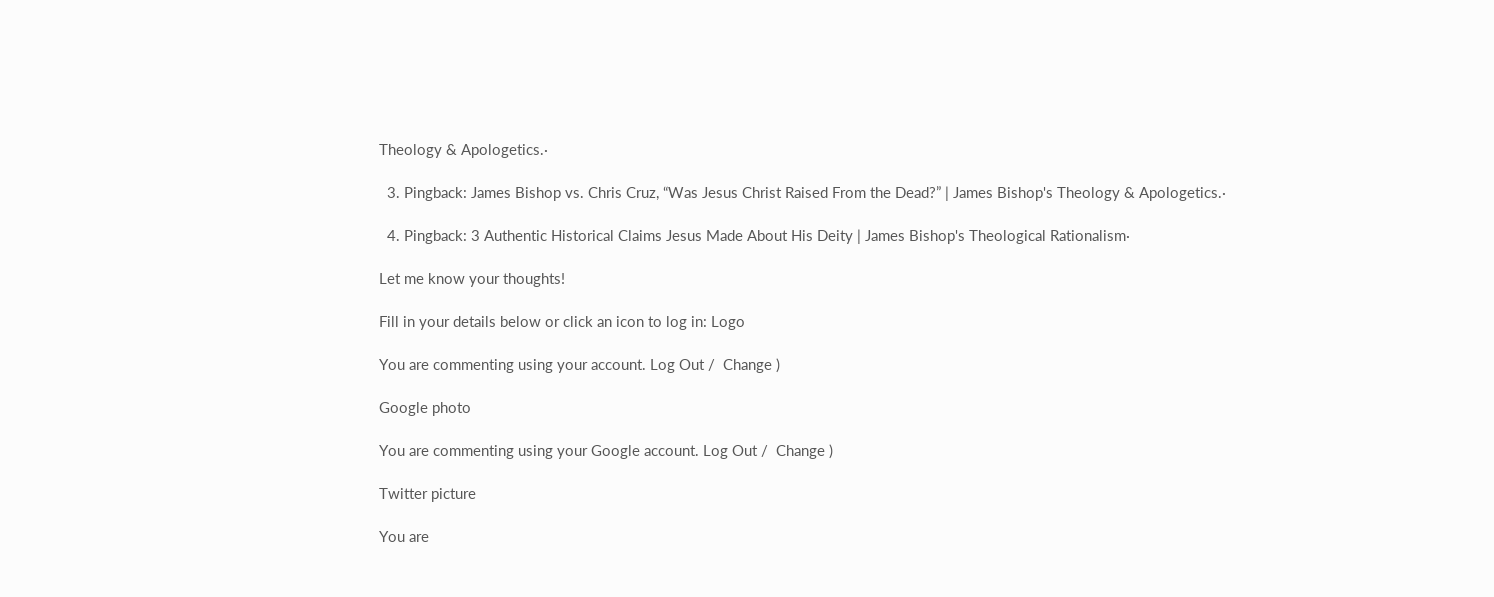Theology & Apologetics.·

  3. Pingback: James Bishop vs. Chris Cruz, “Was Jesus Christ Raised From the Dead?” | James Bishop's Theology & Apologetics.·

  4. Pingback: 3 Authentic Historical Claims Jesus Made About His Deity | James Bishop's Theological Rationalism·

Let me know your thoughts!

Fill in your details below or click an icon to log in: Logo

You are commenting using your account. Log Out /  Change )

Google photo

You are commenting using your Google account. Log Out /  Change )

Twitter picture

You are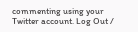commenting using your Twitter account. Log Out /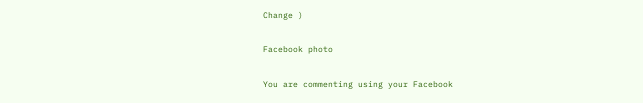Change )

Facebook photo

You are commenting using your Facebook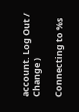account. Log Out /  Change )

Connecting to %s